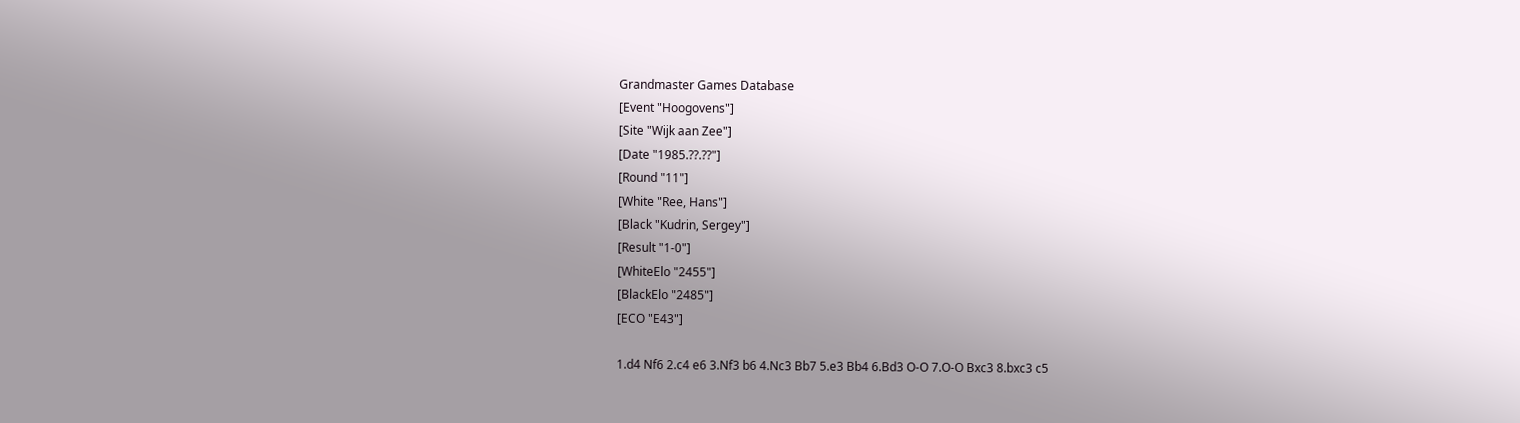Grandmaster Games Database
[Event "Hoogovens"]
[Site "Wijk aan Zee"]
[Date "1985.??.??"]
[Round "11"]
[White "Ree, Hans"]
[Black "Kudrin, Sergey"]
[Result "1-0"]
[WhiteElo "2455"]
[BlackElo "2485"]
[ECO "E43"]

1.d4 Nf6 2.c4 e6 3.Nf3 b6 4.Nc3 Bb7 5.e3 Bb4 6.Bd3 O-O 7.O-O Bxc3 8.bxc3 c5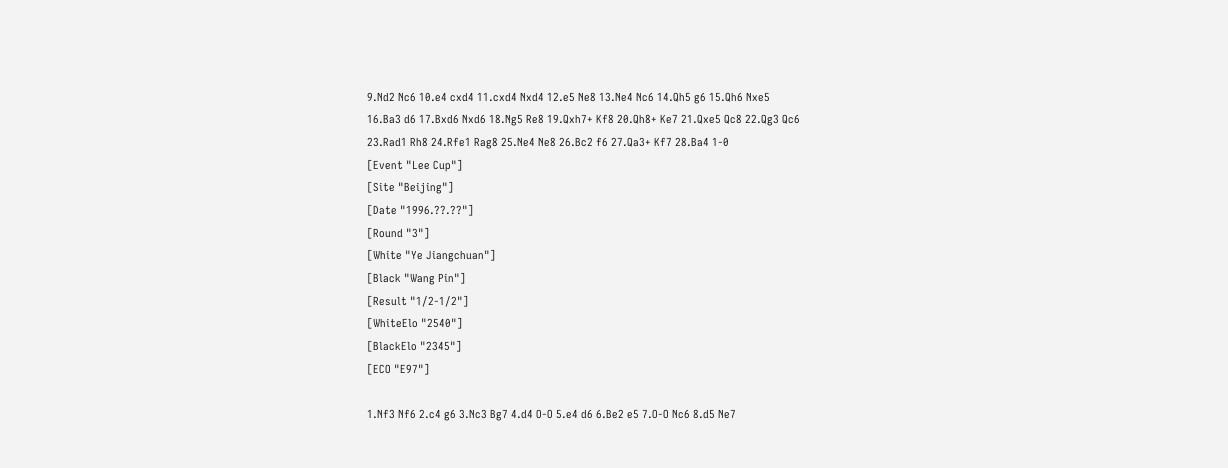9.Nd2 Nc6 10.e4 cxd4 11.cxd4 Nxd4 12.e5 Ne8 13.Ne4 Nc6 14.Qh5 g6 15.Qh6 Nxe5
16.Ba3 d6 17.Bxd6 Nxd6 18.Ng5 Re8 19.Qxh7+ Kf8 20.Qh8+ Ke7 21.Qxe5 Qc8 22.Qg3 Qc6
23.Rad1 Rh8 24.Rfe1 Rag8 25.Ne4 Ne8 26.Bc2 f6 27.Qa3+ Kf7 28.Ba4 1-0
[Event "Lee Cup"]
[Site "Beijing"]
[Date "1996.??.??"]
[Round "3"]
[White "Ye Jiangchuan"]
[Black "Wang Pin"]
[Result "1/2-1/2"]
[WhiteElo "2540"]
[BlackElo "2345"]
[ECO "E97"]

1.Nf3 Nf6 2.c4 g6 3.Nc3 Bg7 4.d4 O-O 5.e4 d6 6.Be2 e5 7.O-O Nc6 8.d5 Ne7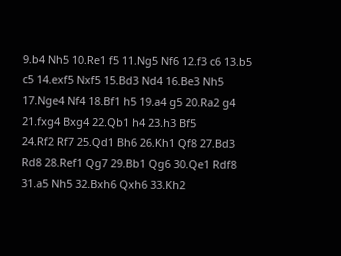9.b4 Nh5 10.Re1 f5 11.Ng5 Nf6 12.f3 c6 13.b5 c5 14.exf5 Nxf5 15.Bd3 Nd4 16.Be3 Nh5
17.Nge4 Nf4 18.Bf1 h5 19.a4 g5 20.Ra2 g4 21.fxg4 Bxg4 22.Qb1 h4 23.h3 Bf5
24.Rf2 Rf7 25.Qd1 Bh6 26.Kh1 Qf8 27.Bd3 Rd8 28.Ref1 Qg7 29.Bb1 Qg6 30.Qe1 Rdf8
31.a5 Nh5 32.Bxh6 Qxh6 33.Kh2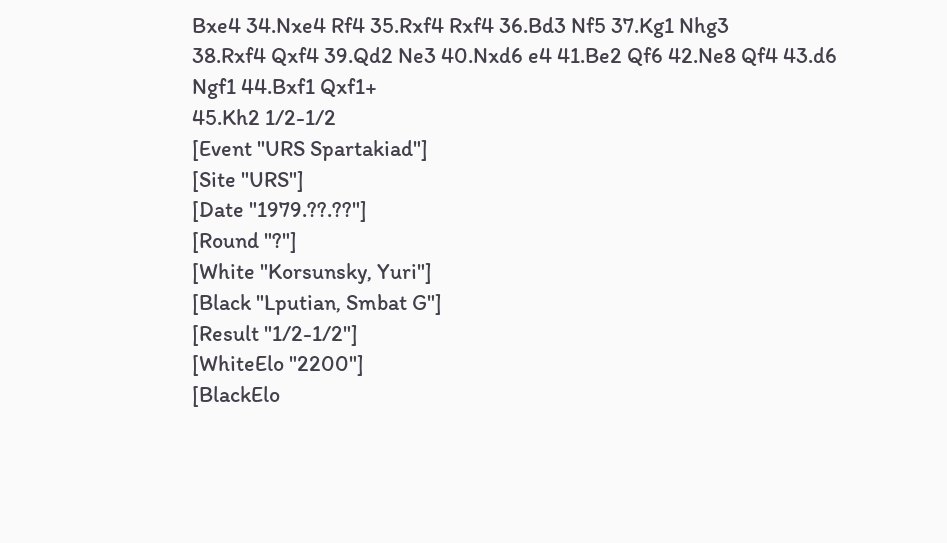Bxe4 34.Nxe4 Rf4 35.Rxf4 Rxf4 36.Bd3 Nf5 37.Kg1 Nhg3
38.Rxf4 Qxf4 39.Qd2 Ne3 40.Nxd6 e4 41.Be2 Qf6 42.Ne8 Qf4 43.d6 Ngf1 44.Bxf1 Qxf1+
45.Kh2 1/2-1/2
[Event "URS Spartakiad"]
[Site "URS"]
[Date "1979.??.??"]
[Round "?"]
[White "Korsunsky, Yuri"]
[Black "Lputian, Smbat G"]
[Result "1/2-1/2"]
[WhiteElo "2200"]
[BlackElo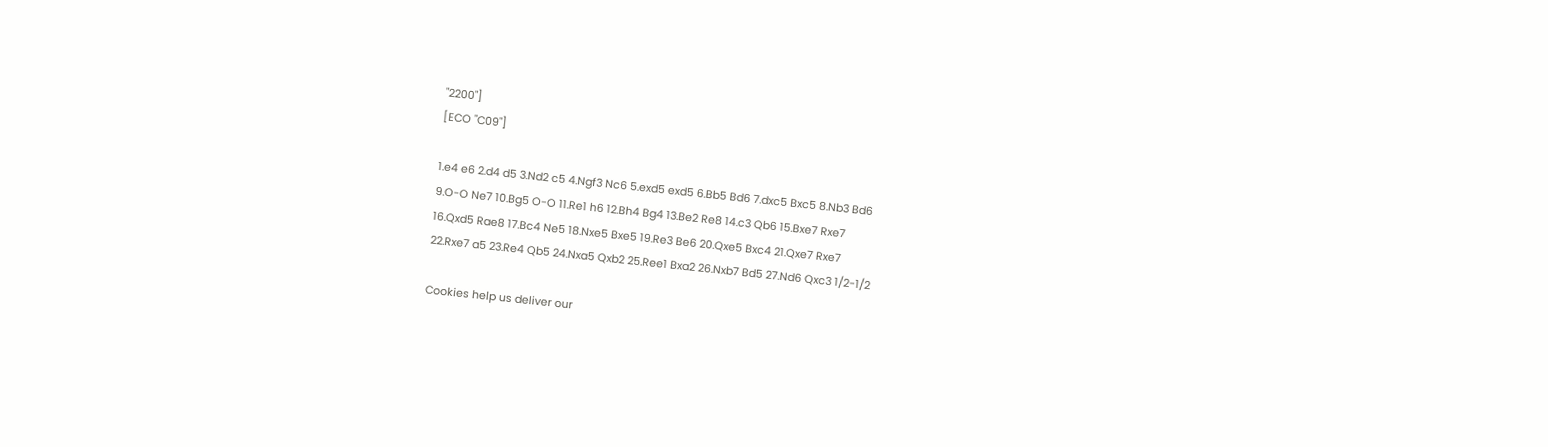"2200"]
[ECO "C09"]

1.e4 e6 2.d4 d5 3.Nd2 c5 4.Ngf3 Nc6 5.exd5 exd5 6.Bb5 Bd6 7.dxc5 Bxc5 8.Nb3 Bd6
9.O-O Ne7 10.Bg5 O-O 11.Re1 h6 12.Bh4 Bg4 13.Be2 Re8 14.c3 Qb6 15.Bxe7 Rxe7
16.Qxd5 Rae8 17.Bc4 Ne5 18.Nxe5 Bxe5 19.Re3 Be6 20.Qxe5 Bxc4 21.Qxe7 Rxe7
22.Rxe7 a5 23.Re4 Qb5 24.Nxa5 Qxb2 25.Ree1 Bxa2 26.Nxb7 Bd5 27.Nd6 Qxc3 1/2-1/2

Cookies help us deliver our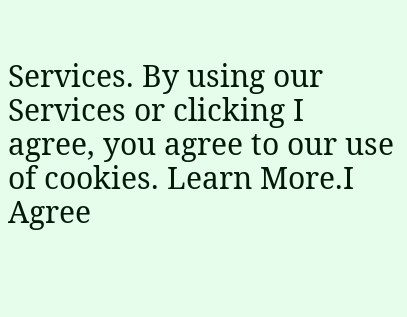Services. By using our Services or clicking I agree, you agree to our use of cookies. Learn More.I Agree